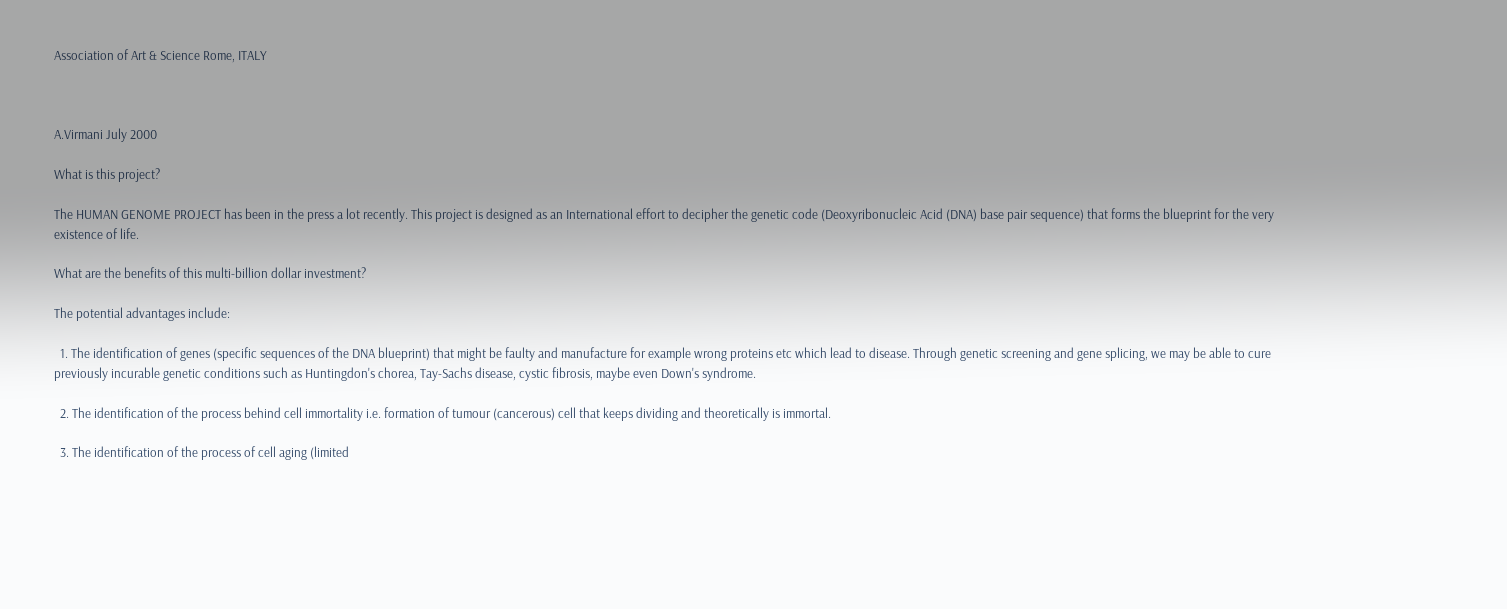Association of Art & Science Rome, ITALY



A.Virmani July 2000

What is this project?

The HUMAN GENOME PROJECT has been in the press a lot recently. This project is designed as an International effort to decipher the genetic code (Deoxyribonucleic Acid (DNA) base pair sequence) that forms the blueprint for the very existence of life.

What are the benefits of this multi-billion dollar investment?

The potential advantages include:

  1. The identification of genes (specific sequences of the DNA blueprint) that might be faulty and manufacture for example wrong proteins etc which lead to disease. Through genetic screening and gene splicing, we may be able to cure previously incurable genetic conditions such as Huntingdon's chorea, Tay-Sachs disease, cystic fibrosis, maybe even Down's syndrome.

  2. The identification of the process behind cell immortality i.e. formation of tumour (cancerous) cell that keeps dividing and theoretically is immortal.

  3. The identification of the process of cell aging (limited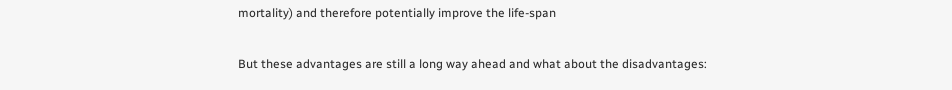mortality) and therefore potentially improve the life-span

But these advantages are still a long way ahead and what about the disadvantages: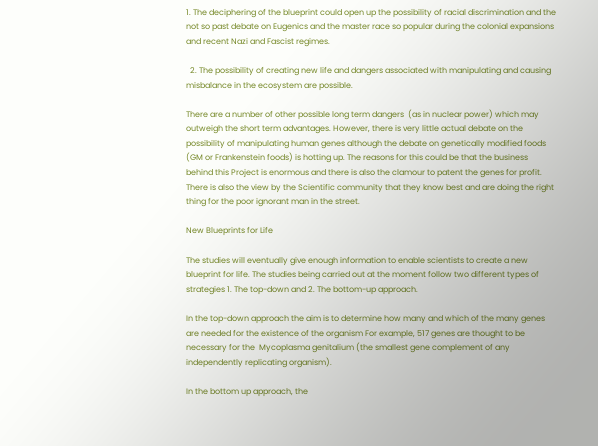1. The deciphering of the blueprint could open up the possibility of racial discrimination and the not so past debate on Eugenics and the master race so popular during the colonial expansions and recent Nazi and Fascist regimes.

  2. The possibility of creating new life and dangers associated with manipulating and causing misbalance in the ecosystem are possible.

There are a number of other possible long term dangers  (as in nuclear power) which may outweigh the short term advantages. However, there is very little actual debate on the possibility of manipulating human genes although the debate on genetically modified foods (GM or Frankenstein foods) is hotting up. The reasons for this could be that the business behind this Project is enormous and there is also the clamour to patent the genes for profit. There is also the view by the Scientific community that they know best and are doing the right thing for the poor ignorant man in the street.

New Blueprints for Life

The studies will eventually give enough information to enable scientists to create a new blueprint for life. The studies being carried out at the moment follow two different types of strategies 1. The top-down and 2. The bottom-up approach.

In the top-down approach the aim is to determine how many and which of the many genes are needed for the existence of the organism For example, 517 genes are thought to be necessary for the  Mycoplasma genitalium (the smallest gene complement of any independently replicating organism).

In the bottom up approach, the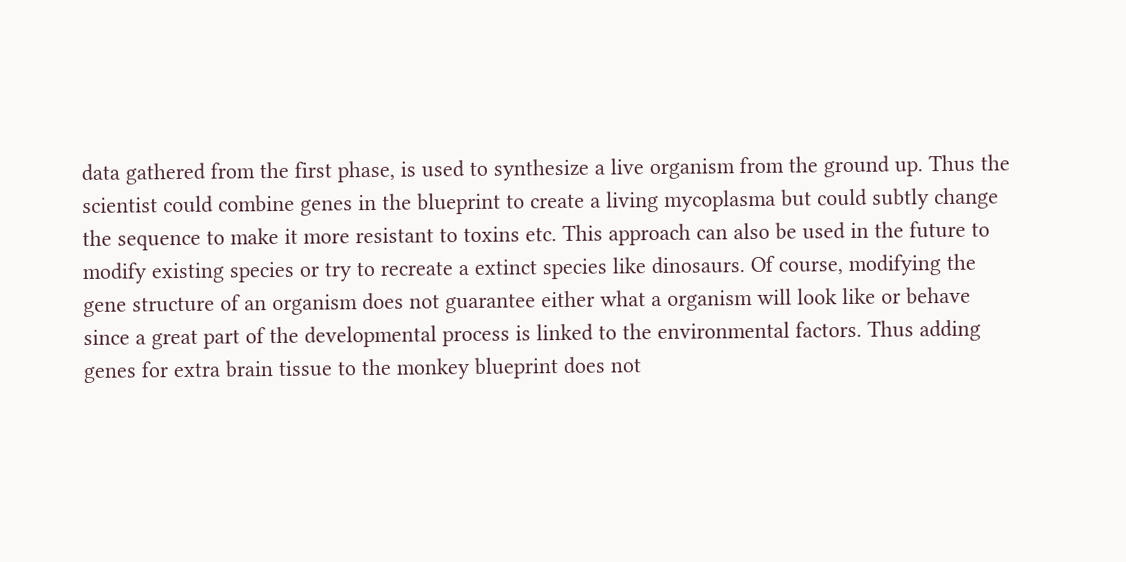data gathered from the first phase, is used to synthesize a live organism from the ground up. Thus the scientist could combine genes in the blueprint to create a living mycoplasma but could subtly change the sequence to make it more resistant to toxins etc. This approach can also be used in the future to modify existing species or try to recreate a extinct species like dinosaurs. Of course, modifying the gene structure of an organism does not guarantee either what a organism will look like or behave since a great part of the developmental process is linked to the environmental factors. Thus adding genes for extra brain tissue to the monkey blueprint does not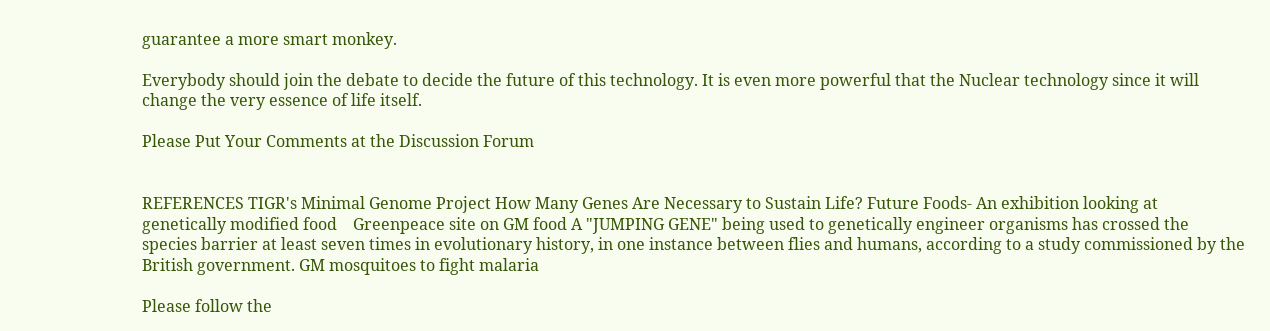guarantee a more smart monkey.

Everybody should join the debate to decide the future of this technology. It is even more powerful that the Nuclear technology since it will change the very essence of life itself.

Please Put Your Comments at the Discussion Forum


REFERENCES TIGR's Minimal Genome Project How Many Genes Are Necessary to Sustain Life? Future Foods- An exhibition looking at genetically modified food    Greenpeace site on GM food A "JUMPING GENE" being used to genetically engineer organisms has crossed the species barrier at least seven times in evolutionary history, in one instance between flies and humans, according to a study commissioned by the British government. GM mosquitoes to fight malaria

Please follow the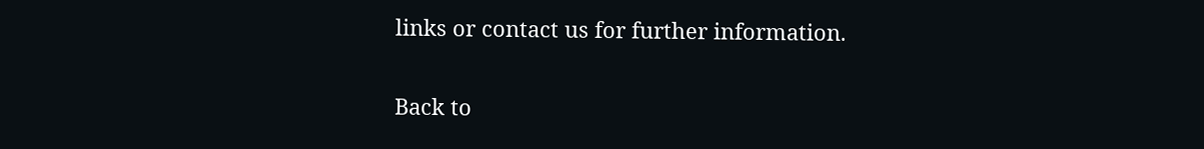links or contact us for further information.

Back to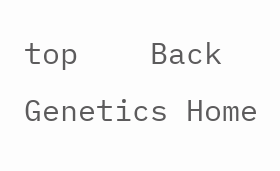top    Back Genetics Home